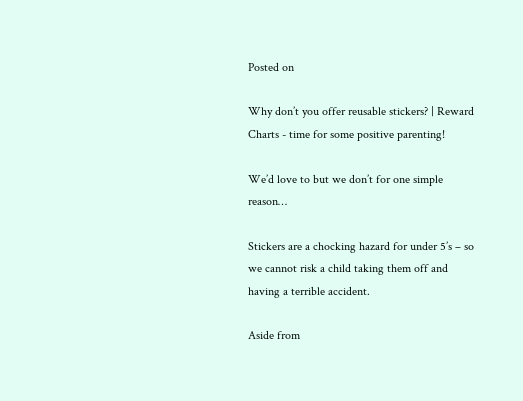Posted on

Why don’t you offer reusable stickers? | Reward Charts - time for some positive parenting!

We’d love to but we don’t for one simple reason…

Stickers are a chocking hazard for under 5’s – so we cannot risk a child taking them off and having a terrible accident.

Aside from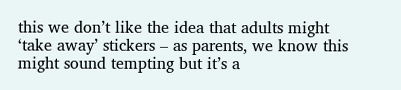this we don’t like the idea that adults might ‘take away’ stickers – as parents, we know this might sound tempting but it’s a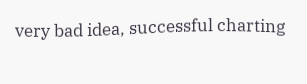very bad idea, successful charting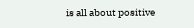is all about positive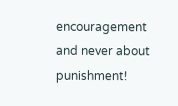encouragement and never about punishment!